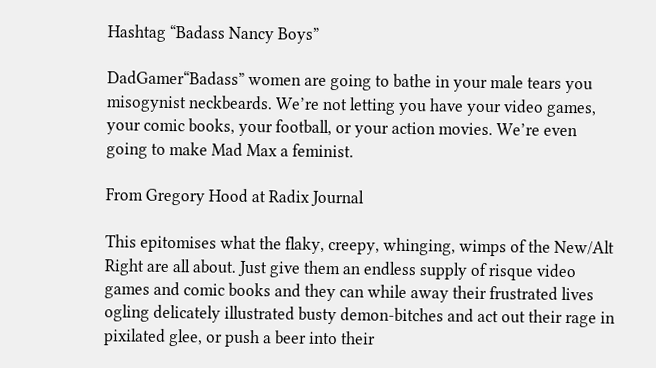Hashtag “Badass Nancy Boys”

DadGamer“Badass” women are going to bathe in your male tears you misogynist neckbeards. We’re not letting you have your video games, your comic books, your football, or your action movies. We’re even going to make Mad Max a feminist.

From Gregory Hood at Radix Journal

This epitomises what the flaky, creepy, whinging, wimps of the New/Alt Right are all about. Just give them an endless supply of risque video games and comic books and they can while away their frustrated lives ogling delicately illustrated busty demon-bitches and act out their rage in pixilated glee, or push a beer into their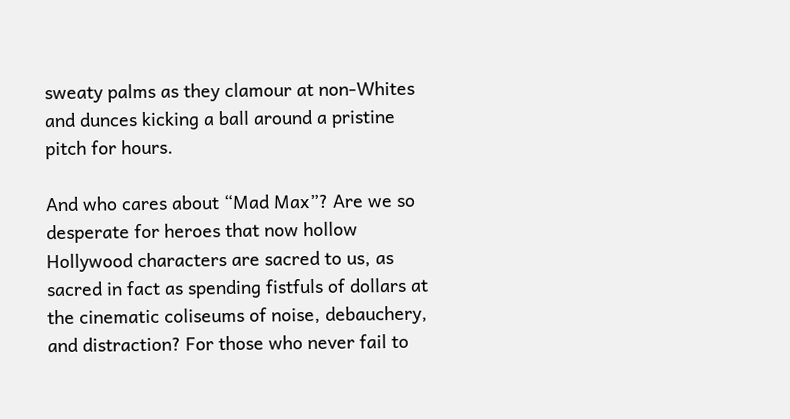sweaty palms as they clamour at non-Whites and dunces kicking a ball around a pristine pitch for hours.

And who cares about “Mad Max”? Are we so desperate for heroes that now hollow Hollywood characters are sacred to us, as sacred in fact as spending fistfuls of dollars at the cinematic coliseums of noise, debauchery, and distraction? For those who never fail to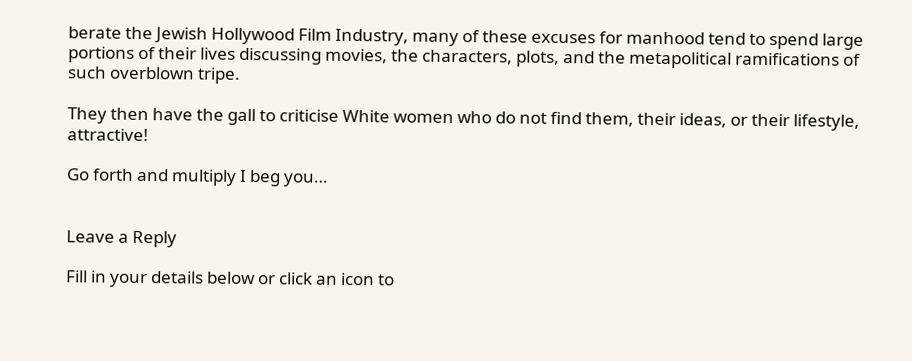berate the Jewish Hollywood Film Industry, many of these excuses for manhood tend to spend large portions of their lives discussing movies, the characters, plots, and the metapolitical ramifications of such overblown tripe.

They then have the gall to criticise White women who do not find them, their ideas, or their lifestyle, attractive!

Go forth and multiply I beg you…


Leave a Reply

Fill in your details below or click an icon to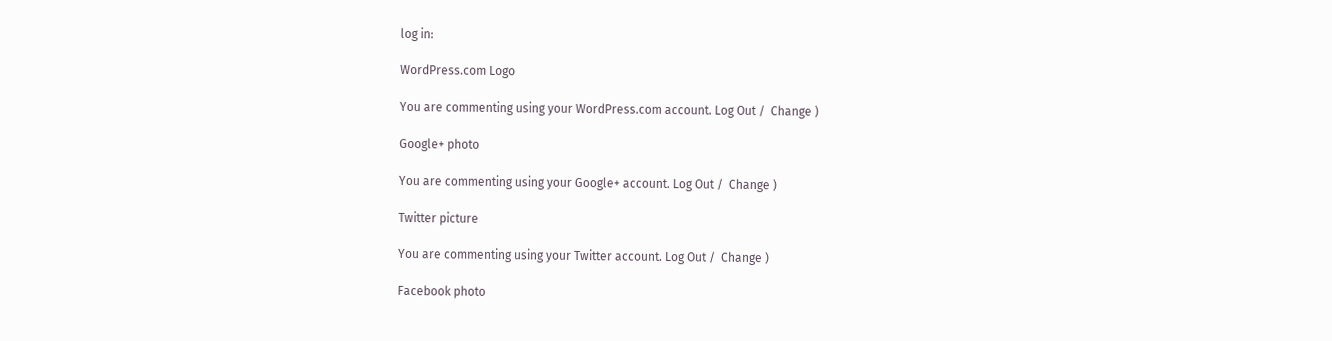log in:

WordPress.com Logo

You are commenting using your WordPress.com account. Log Out /  Change )

Google+ photo

You are commenting using your Google+ account. Log Out /  Change )

Twitter picture

You are commenting using your Twitter account. Log Out /  Change )

Facebook photo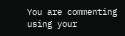You are commenting using your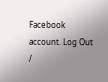Facebook account. Log Out /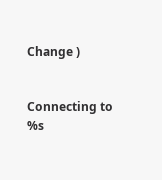Change )


Connecting to %s